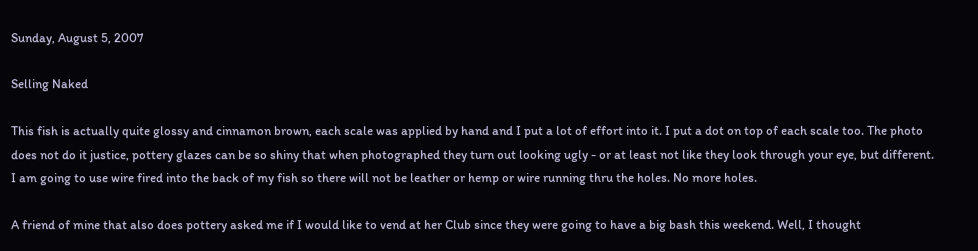Sunday, August 5, 2007

Selling Naked

This fish is actually quite glossy and cinnamon brown, each scale was applied by hand and I put a lot of effort into it. I put a dot on top of each scale too. The photo does not do it justice, pottery glazes can be so shiny that when photographed they turn out looking ugly - or at least not like they look through your eye, but different. I am going to use wire fired into the back of my fish so there will not be leather or hemp or wire running thru the holes. No more holes.

A friend of mine that also does pottery asked me if I would like to vend at her Club since they were going to have a big bash this weekend. Well, I thought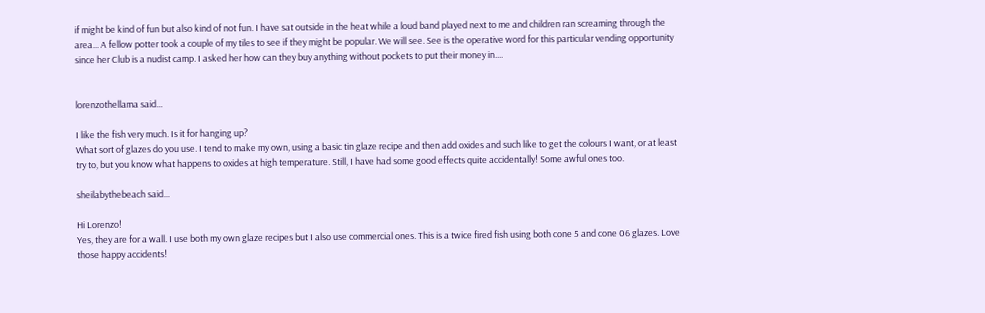if might be kind of fun but also kind of not fun. I have sat outside in the heat while a loud band played next to me and children ran screaming through the area... A fellow potter took a couple of my tiles to see if they might be popular. We will see. See is the operative word for this particular vending opportunity since her Club is a nudist camp. I asked her how can they buy anything without pockets to put their money in....


lorenzothellama said...

I like the fish very much. Is it for hanging up?
What sort of glazes do you use. I tend to make my own, using a basic tin glaze recipe and then add oxides and such like to get the colours I want, or at least try to, but you know what happens to oxides at high temperature. Still, I have had some good effects quite accidentally! Some awful ones too.

sheilabythebeach said...

Hi Lorenzo!
Yes, they are for a wall. I use both my own glaze recipes but I also use commercial ones. This is a twice fired fish using both cone 5 and cone 06 glazes. Love those happy accidents!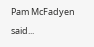Pam McFadyen said...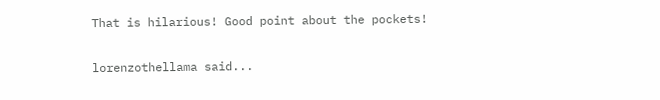That is hilarious! Good point about the pockets!

lorenzothellama said...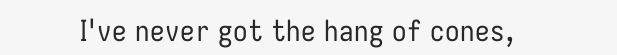I've never got the hang of cones,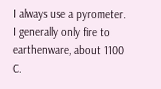I always use a pyrometer. I generally only fire to earthenware, about 1100 C.